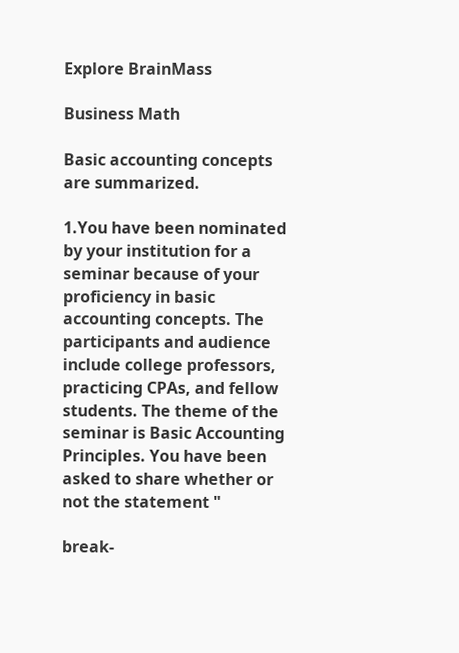Explore BrainMass

Business Math

Basic accounting concepts are summarized.

1.You have been nominated by your institution for a seminar because of your proficiency in basic accounting concepts. The participants and audience include college professors, practicing CPAs, and fellow students. The theme of the seminar is Basic Accounting Principles. You have been asked to share whether or not the statement "

break-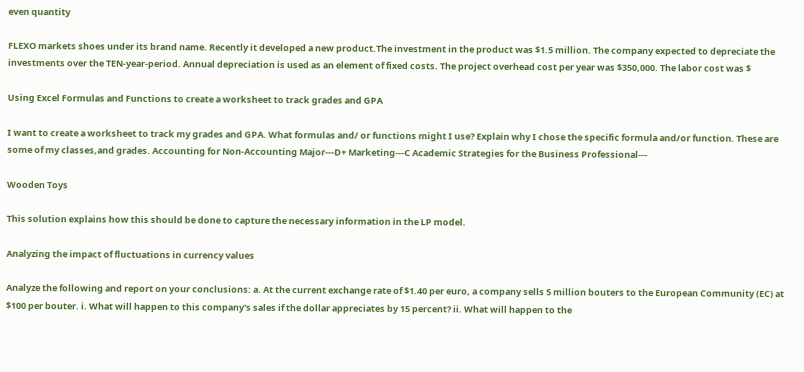even quantity

FLEXO markets shoes under its brand name. Recently it developed a new product.The investment in the product was $1.5 million. The company expected to depreciate the investments over the TEN-year-period. Annual depreciation is used as an element of fixed costs. The project overhead cost per year was $350,000. The labor cost was $

Using Excel Formulas and Functions to create a worksheet to track grades and GPA

I want to create a worksheet to track my grades and GPA. What formulas and/ or functions might I use? Explain why I chose the specific formula and/or function. These are some of my classes,and grades. Accounting for Non-Accounting Major---D+ Marketing---C Academic Strategies for the Business Professional---

Wooden Toys

This solution explains how this should be done to capture the necessary information in the LP model.

Analyzing the impact of fluctuations in currency values

Analyze the following and report on your conclusions: a. At the current exchange rate of $1.40 per euro, a company sells 5 million bouters to the European Community (EC) at $100 per bouter. i. What will happen to this company's sales if the dollar appreciates by 15 percent? ii. What will happen to the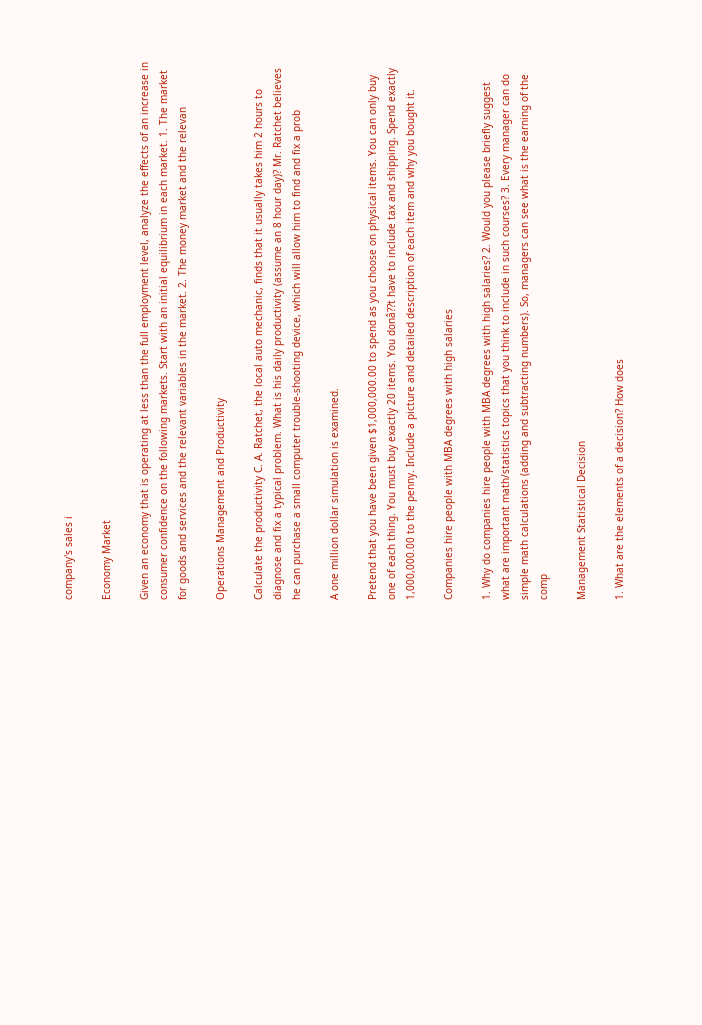company's sales i

Economy Market

Given an economy that is operating at less than the full employment level, analyze the effects of an increase in consumer confidence on the following markets. Start with an initial equilibrium in each market. 1. The market for goods and services and the relevant variables in the market. 2. The money market and the relevan

Operations Management and Productivity

Calculate the productivity C. A. Ratchet, the local auto mechanic, finds that it usually takes him 2 hours to diagnose and fix a typical problem. What is his daily productivity (assume an 8 hour day)? Mr. Ratchet believes he can purchase a small computer trouble-shooting device, which will allow him to find and fix a prob

A one million dollar simulation is examined.

Pretend that you have been given $1,000,000.00 to spend as you choose on physical items. You can only buy one of each thing. You must buy exactly 20 items. You donâ??t have to include tax and shipping. Spend exactly 1,000,000.00 to the penny. Include a picture and detailed description of each item and why you bought it.

Companies hire people with MBA degrees with high salaries

1. Why do companies hire people with MBA degrees with high salaries? 2. Would you please briefly suggest what are important math/statistics topics that you think to include in such courses? 3. Every manager can do simple math calculations (adding and subtracting numbers). So, managers can see what is the earning of the comp

Management Statistical Decision

1. What are the elements of a decision? How does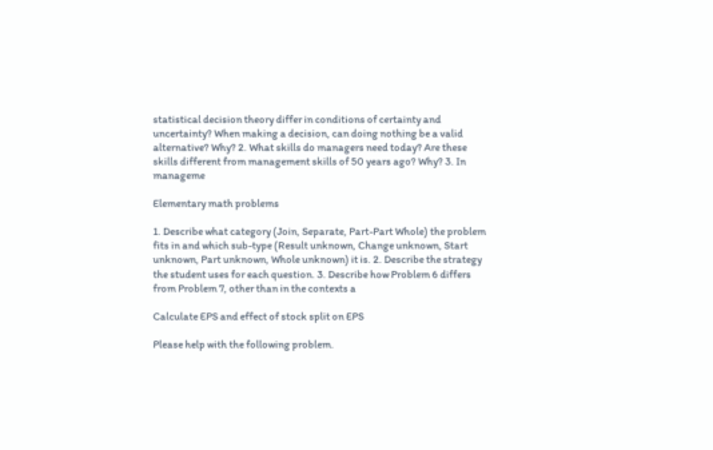statistical decision theory differ in conditions of certainty and uncertainty? When making a decision, can doing nothing be a valid alternative? Why? 2. What skills do managers need today? Are these skills different from management skills of 50 years ago? Why? 3. In manageme

Elementary math problems

1. Describe what category (Join, Separate, Part-Part Whole) the problem fits in and which sub-type (Result unknown, Change unknown, Start unknown, Part unknown, Whole unknown) it is. 2. Describe the strategy the student uses for each question. 3. Describe how Problem 6 differs from Problem 7, other than in the contexts a

Calculate EPS and effect of stock split on EPS

Please help with the following problem.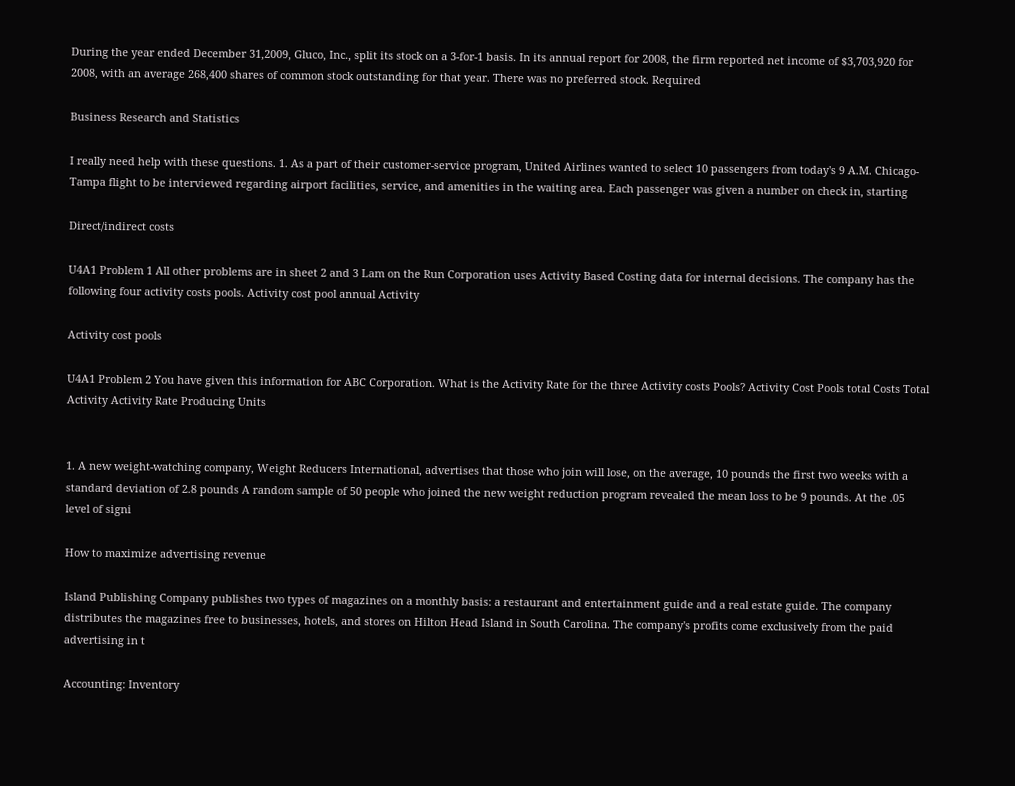During the year ended December 31,2009, Gluco, Inc., split its stock on a 3-for-1 basis. In its annual report for 2008, the firm reported net income of $3,703,920 for 2008, with an average 268,400 shares of common stock outstanding for that year. There was no preferred stock. Required

Business Research and Statistics

I really need help with these questions. 1. As a part of their customer-service program, United Airlines wanted to select 10 passengers from today's 9 A.M. Chicago-Tampa flight to be interviewed regarding airport facilities, service, and amenities in the waiting area. Each passenger was given a number on check in, starting

Direct/indirect costs

U4A1 Problem 1 All other problems are in sheet 2 and 3 Lam on the Run Corporation uses Activity Based Costing data for internal decisions. The company has the following four activity costs pools. Activity cost pool annual Activity

Activity cost pools

U4A1 Problem 2 You have given this information for ABC Corporation. What is the Activity Rate for the three Activity costs Pools? Activity Cost Pools total Costs Total Activity Activity Rate Producing Units


1. A new weight-watching company, Weight Reducers International, advertises that those who join will lose, on the average, 10 pounds the first two weeks with a standard deviation of 2.8 pounds A random sample of 50 people who joined the new weight reduction program revealed the mean loss to be 9 pounds. At the .05 level of signi

How to maximize advertising revenue

Island Publishing Company publishes two types of magazines on a monthly basis: a restaurant and entertainment guide and a real estate guide. The company distributes the magazines free to businesses, hotels, and stores on Hilton Head Island in South Carolina. The company's profits come exclusively from the paid advertising in t

Accounting: Inventory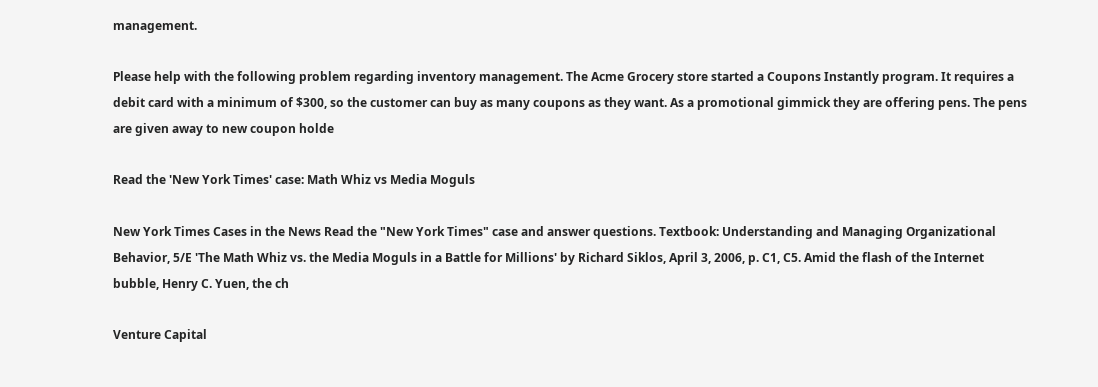management.

Please help with the following problem regarding inventory management. The Acme Grocery store started a Coupons Instantly program. It requires a debit card with a minimum of $300, so the customer can buy as many coupons as they want. As a promotional gimmick they are offering pens. The pens are given away to new coupon holde

Read the 'New York Times' case: Math Whiz vs Media Moguls

New York Times Cases in the News Read the "New York Times" case and answer questions. Textbook: Understanding and Managing Organizational Behavior, 5/E 'The Math Whiz vs. the Media Moguls in a Battle for Millions' by Richard Siklos, April 3, 2006, p. C1, C5. Amid the flash of the Internet bubble, Henry C. Yuen, the ch

Venture Capital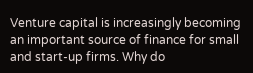Venture capital is increasingly becoming an important source of finance for small and start-up firms. Why do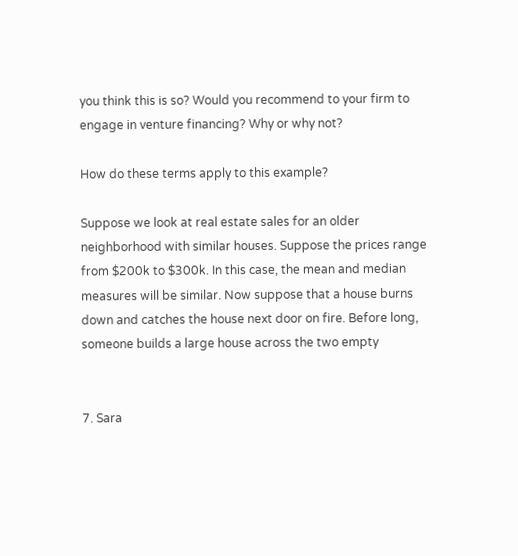you think this is so? Would you recommend to your firm to engage in venture financing? Why or why not?

How do these terms apply to this example?

Suppose we look at real estate sales for an older neighborhood with similar houses. Suppose the prices range from $200k to $300k. In this case, the mean and median measures will be similar. Now suppose that a house burns down and catches the house next door on fire. Before long, someone builds a large house across the two empty


7. Sara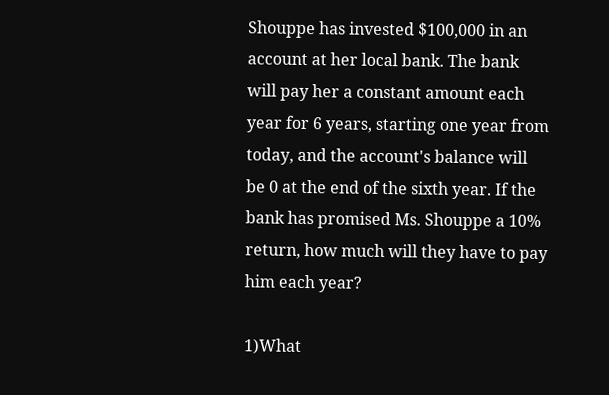Shouppe has invested $100,000 in an account at her local bank. The bank will pay her a constant amount each year for 6 years, starting one year from today, and the account's balance will be 0 at the end of the sixth year. If the bank has promised Ms. Shouppe a 10% return, how much will they have to pay him each year?

1)What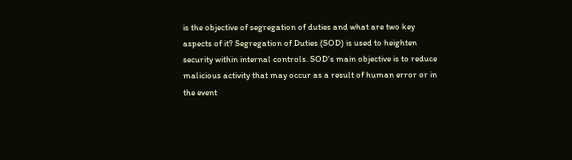is the objective of segregation of duties and what are two key aspects of it? Segregation of Duties (SOD) is used to heighten security within internal controls. SOD's main objective is to reduce malicious activity that may occur as a result of human error or in the event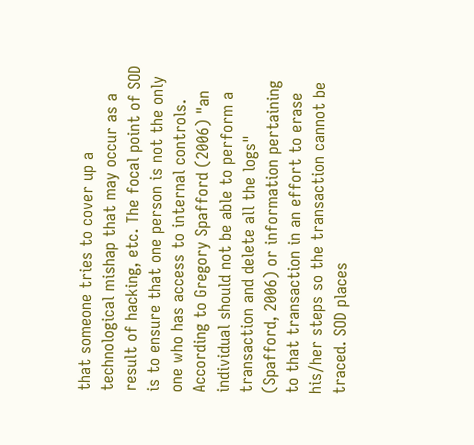that someone tries to cover up a technological mishap that may occur as a result of hacking, etc. The focal point of SOD is to ensure that one person is not the only one who has access to internal controls. According to Gregory Spafford (2006) "an individual should not be able to perform a transaction and delete all the logs" (Spafford, 2006) or information pertaining to that transaction in an effort to erase his/her steps so the transaction cannot be traced. SOD places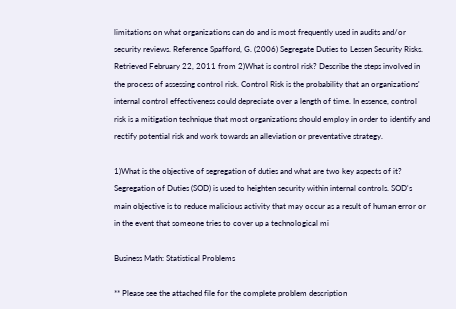limitations on what organizations can do and is most frequently used in audits and/or security reviews. Reference Spafford, G. (2006) Segregate Duties to Lessen Security Risks. Retrieved February 22, 2011 from 2)What is control risk? Describe the steps involved in the process of assessing control risk. Control Risk is the probability that an organizations' internal control effectiveness could depreciate over a length of time. In essence, control risk is a mitigation technique that most organizations should employ in order to identify and rectify potential risk and work towards an alleviation or preventative strategy.

1)What is the objective of segregation of duties and what are two key aspects of it? Segregation of Duties (SOD) is used to heighten security within internal controls. SOD's main objective is to reduce malicious activity that may occur as a result of human error or in the event that someone tries to cover up a technological mi

Business Math: Statistical Problems

** Please see the attached file for the complete problem description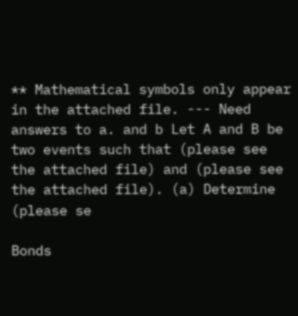** Mathematical symbols only appear in the attached file. --- Need answers to a. and b Let A and B be two events such that (please see the attached file) and (please see the attached file). (a) Determine (please se

Bonds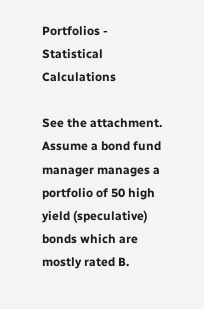Portfolios - Statistical Calculations

See the attachment. Assume a bond fund manager manages a portfolio of 50 high yield (speculative) bonds which are mostly rated B.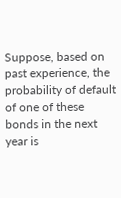Suppose, based on past experience, the probability of default of one of these bonds in the next year is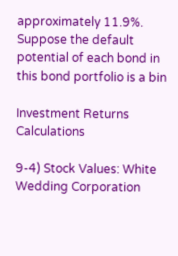approximately 11.9%. Suppose the default potential of each bond in this bond portfolio is a bin

Investment Returns Calculations

9-4) Stock Values: White Wedding Corporation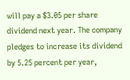will pay a $3.05 per share dividend next year. The company pledges to increase its dividend by 5.25 percent per year,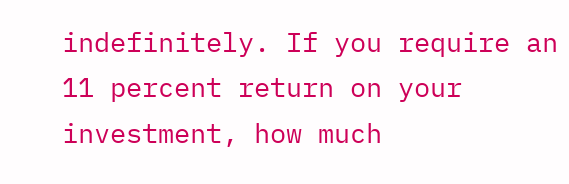indefinitely. If you require an 11 percent return on your investment, how much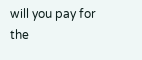will you pay for the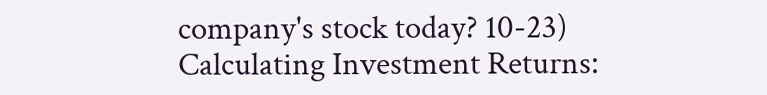company's stock today? 10-23) Calculating Investment Returns: